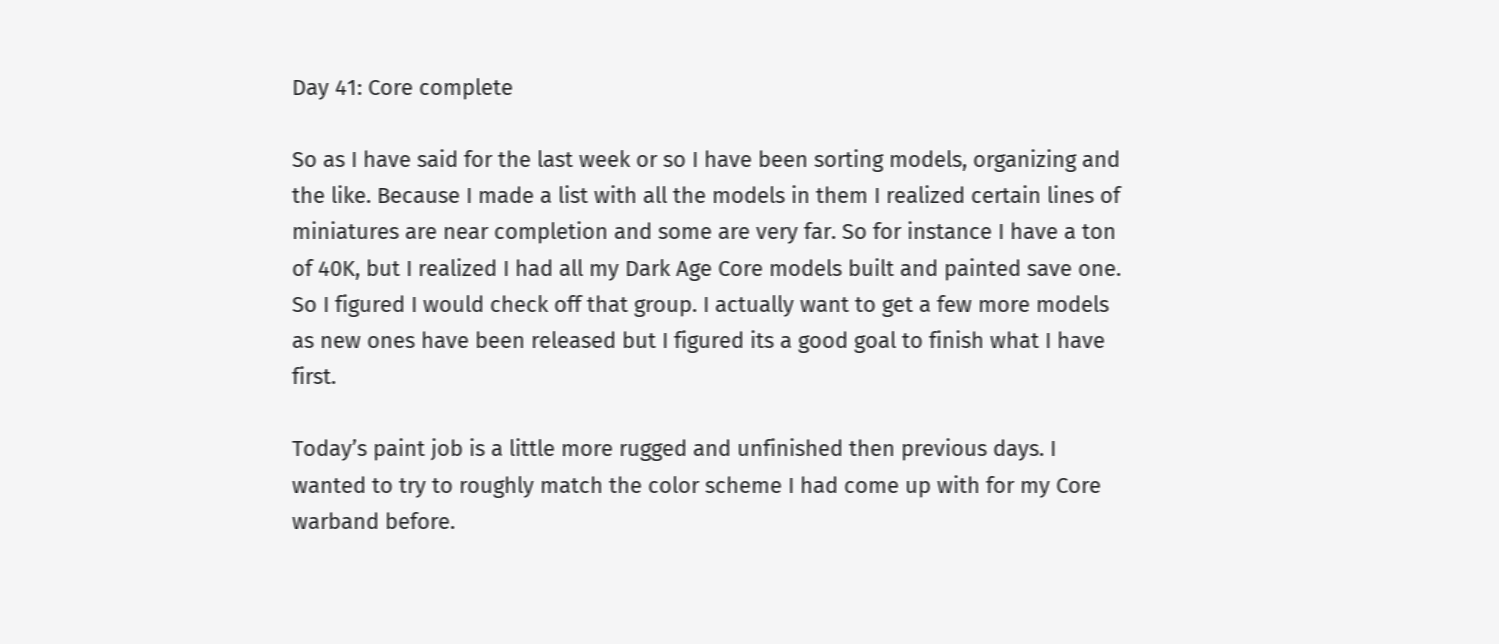Day 41: Core complete

So as I have said for the last week or so I have been sorting models, organizing and the like. Because I made a list with all the models in them I realized certain lines of miniatures are near completion and some are very far. So for instance I have a ton of 40K, but I realized I had all my Dark Age Core models built and painted save one. So I figured I would check off that group. I actually want to get a few more models as new ones have been released but I figured its a good goal to finish what I have first.

Today’s paint job is a little more rugged and unfinished then previous days. I wanted to try to roughly match the color scheme I had come up with for my Core warband before.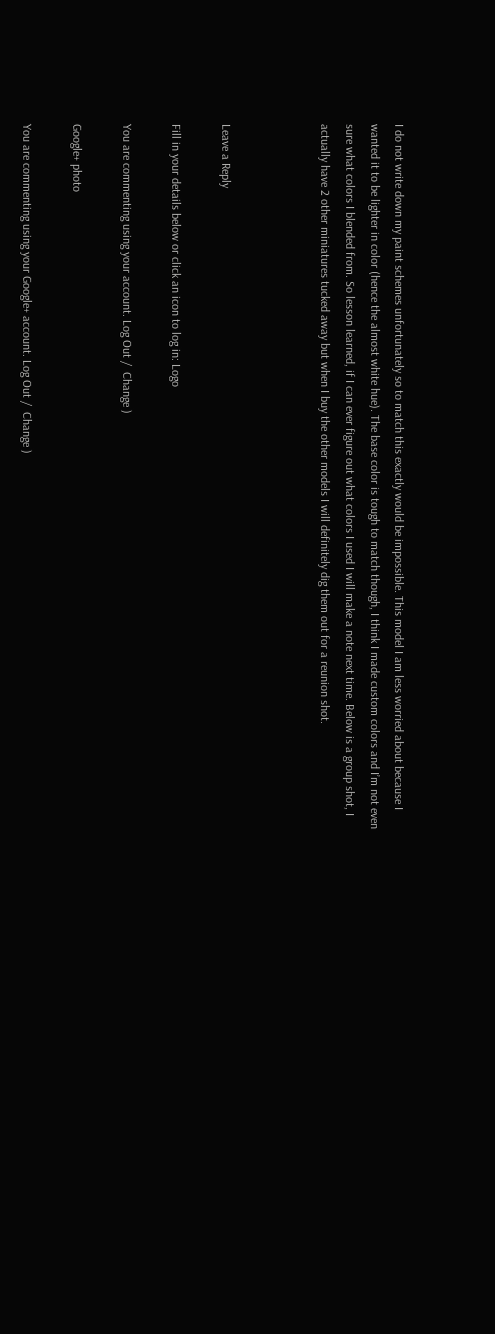I do not write down my paint schemes unfortunately so to match this exactly would be impossible. This model I am less worried about because I wanted it to be lighter in color (hence the almost white hue). The base color is tough to match though, I think I made custom colors and I’m not even sure what colors I blended from. So lesson learned, if I can ever figure out what colors I used I will make a note next time. Below is a group shot, I actually have 2 other miniatures tucked away but when I buy the other models I will definitely dig them out for a reunion shot.



Leave a Reply

Fill in your details below or click an icon to log in: Logo

You are commenting using your account. Log Out /  Change )

Google+ photo

You are commenting using your Google+ account. Log Out /  Change )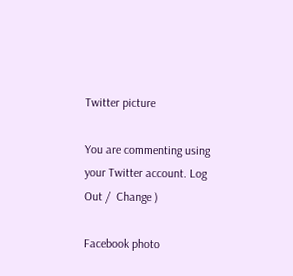Twitter picture

You are commenting using your Twitter account. Log Out /  Change )

Facebook photo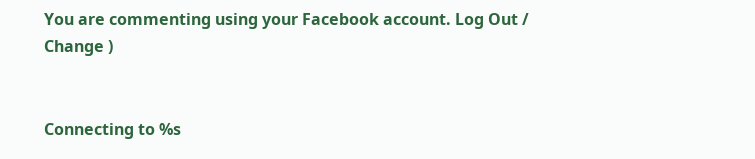You are commenting using your Facebook account. Log Out /  Change )


Connecting to %s